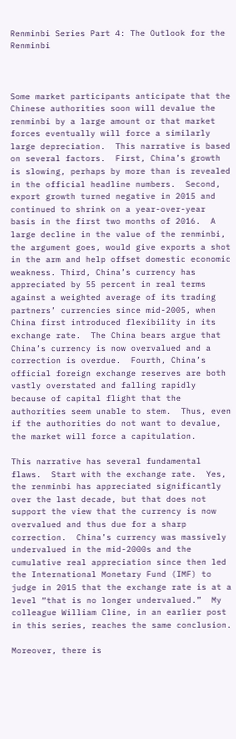Renminbi Series Part 4: The Outlook for the Renminbi



Some market participants anticipate that the Chinese authorities soon will devalue the renminbi by a large amount or that market forces eventually will force a similarly large depreciation.  This narrative is based on several factors.  First, China’s growth is slowing, perhaps by more than is revealed in the official headline numbers.  Second, export growth turned negative in 2015 and continued to shrink on a year-over-year basis in the first two months of 2016.  A large decline in the value of the renminbi, the argument goes, would give exports a shot in the arm and help offset domestic economic weakness. Third, China’s currency has appreciated by 55 percent in real terms against a weighted average of its trading partners’ currencies since mid-2005, when China first introduced flexibility in its exchange rate.  The China bears argue that China’s currency is now overvalued and a correction is overdue.  Fourth, China’s official foreign exchange reserves are both vastly overstated and falling rapidly because of capital flight that the authorities seem unable to stem.  Thus, even if the authorities do not want to devalue, the market will force a capitulation.

This narrative has several fundamental flaws.  Start with the exchange rate.  Yes, the renminbi has appreciated significantly over the last decade, but that does not support the view that the currency is now overvalued and thus due for a sharp correction.  China’s currency was massively undervalued in the mid-2000s and the cumulative real appreciation since then led the International Monetary Fund (IMF) to judge in 2015 that the exchange rate is at a level “that is no longer undervalued.”  My colleague William Cline, in an earlier post in this series, reaches the same conclusion.

Moreover, there is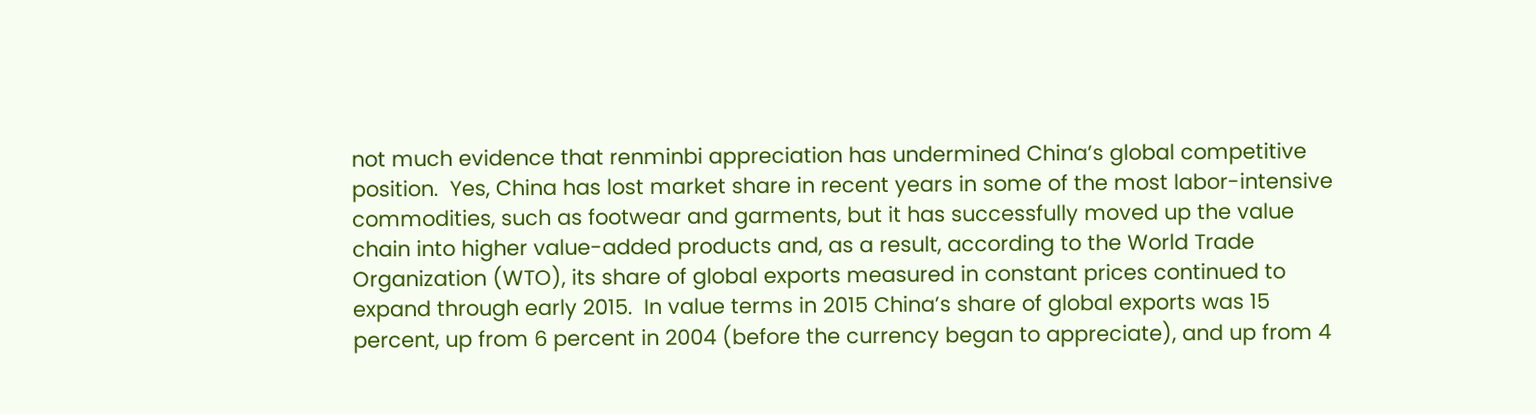not much evidence that renminbi appreciation has undermined China’s global competitive position.  Yes, China has lost market share in recent years in some of the most labor-intensive commodities, such as footwear and garments, but it has successfully moved up the value chain into higher value-added products and, as a result, according to the World Trade Organization (WTO), its share of global exports measured in constant prices continued to expand through early 2015.  In value terms in 2015 China’s share of global exports was 15 percent, up from 6 percent in 2004 (before the currency began to appreciate), and up from 4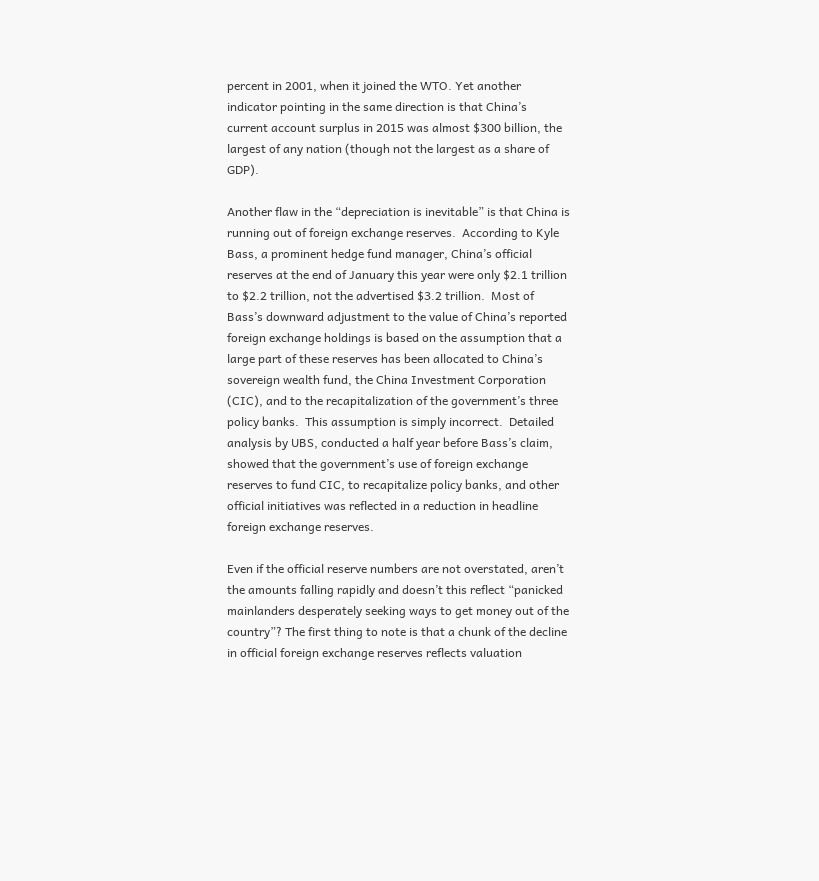percent in 2001, when it joined the WTO. Yet another indicator pointing in the same direction is that China’s current account surplus in 2015 was almost $300 billion, the largest of any nation (though not the largest as a share of GDP).

Another flaw in the “depreciation is inevitable” is that China is running out of foreign exchange reserves.  According to Kyle Bass, a prominent hedge fund manager, China’s official reserves at the end of January this year were only $2.1 trillion to $2.2 trillion, not the advertised $3.2 trillion.  Most of Bass’s downward adjustment to the value of China’s reported foreign exchange holdings is based on the assumption that a large part of these reserves has been allocated to China’s sovereign wealth fund, the China Investment Corporation (CIC), and to the recapitalization of the government’s three policy banks.  This assumption is simply incorrect.  Detailed analysis by UBS, conducted a half year before Bass’s claim, showed that the government’s use of foreign exchange reserves to fund CIC, to recapitalize policy banks, and other official initiatives was reflected in a reduction in headline foreign exchange reserves.

Even if the official reserve numbers are not overstated, aren’t the amounts falling rapidly and doesn’t this reflect “panicked mainlanders desperately seeking ways to get money out of the country”? The first thing to note is that a chunk of the decline in official foreign exchange reserves reflects valuation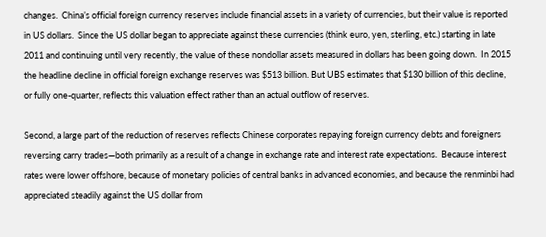changes.  China’s official foreign currency reserves include financial assets in a variety of currencies, but their value is reported in US dollars.  Since the US dollar began to appreciate against these currencies (think euro, yen, sterling, etc.) starting in late 2011 and continuing until very recently, the value of these nondollar assets measured in dollars has been going down.  In 2015 the headline decline in official foreign exchange reserves was $513 billion. But UBS estimates that $130 billion of this decline, or fully one-quarter, reflects this valuation effect rather than an actual outflow of reserves.

Second, a large part of the reduction of reserves reflects Chinese corporates repaying foreign currency debts and foreigners reversing carry trades—both primarily as a result of a change in exchange rate and interest rate expectations.  Because interest rates were lower offshore, because of monetary policies of central banks in advanced economies, and because the renminbi had appreciated steadily against the US dollar from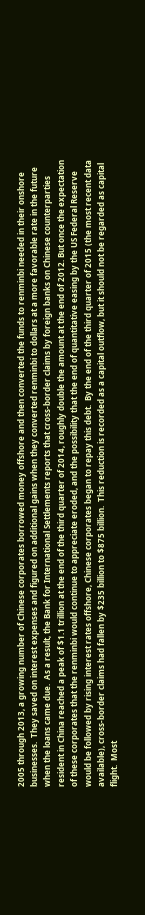2005 through 2013, a growing number of Chinese corporates borrowed money offshore and then converted the funds to renminbi needed in their onshore businesses.  They saved on interest expenses and figured on additional gains when they converted renminbi to dollars at a more favorable rate in the future when the loans came due.  As a result, the Bank for International Settlements reports that cross-border claims by foreign banks on Chinese counterparties resident in China reached a peak of $1.1 trillion at the end of the third quarter of 2014, roughly double the amount at the end of 2012. But once the expectation of these corporates that the renminbi would continue to appreciate eroded, and the possibility that the end of quantitative easing by the US Federal Reserve would be followed by rising interest rates offshore, Chinese corporates began to repay this debt.  By the end of the third quarter of 2015 (the most recent data available), cross-border claims had fallen by $235 billion to $875 billion.  This reduction is recorded as a capital outflow, but it should not be regarded as capital flight.  Most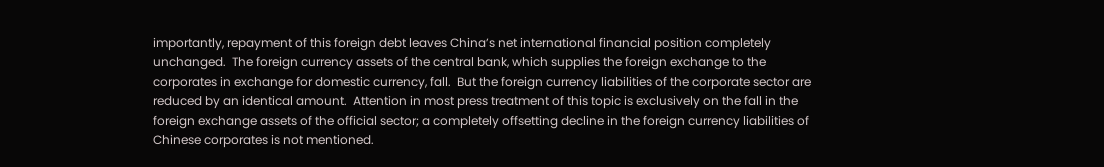importantly, repayment of this foreign debt leaves China’s net international financial position completely unchanged.  The foreign currency assets of the central bank, which supplies the foreign exchange to the corporates in exchange for domestic currency, fall.  But the foreign currency liabilities of the corporate sector are reduced by an identical amount.  Attention in most press treatment of this topic is exclusively on the fall in the foreign exchange assets of the official sector; a completely offsetting decline in the foreign currency liabilities of Chinese corporates is not mentioned.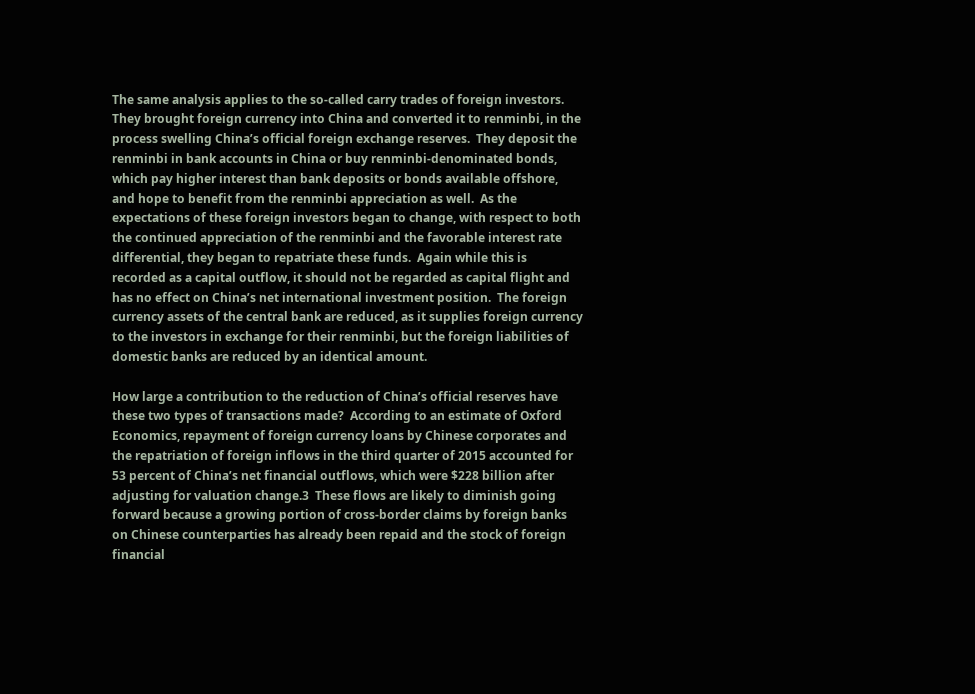The same analysis applies to the so-called carry trades of foreign investors.  They brought foreign currency into China and converted it to renminbi, in the process swelling China’s official foreign exchange reserves.  They deposit the renminbi in bank accounts in China or buy renminbi-denominated bonds, which pay higher interest than bank deposits or bonds available offshore, and hope to benefit from the renminbi appreciation as well.  As the expectations of these foreign investors began to change, with respect to both the continued appreciation of the renminbi and the favorable interest rate differential, they began to repatriate these funds.  Again while this is recorded as a capital outflow, it should not be regarded as capital flight and has no effect on China’s net international investment position.  The foreign currency assets of the central bank are reduced, as it supplies foreign currency to the investors in exchange for their renminbi, but the foreign liabilities of domestic banks are reduced by an identical amount.

How large a contribution to the reduction of China’s official reserves have these two types of transactions made?  According to an estimate of Oxford Economics, repayment of foreign currency loans by Chinese corporates and the repatriation of foreign inflows in the third quarter of 2015 accounted for 53 percent of China’s net financial outflows, which were $228 billion after adjusting for valuation change.3  These flows are likely to diminish going forward because a growing portion of cross-border claims by foreign banks on Chinese counterparties has already been repaid and the stock of foreign financial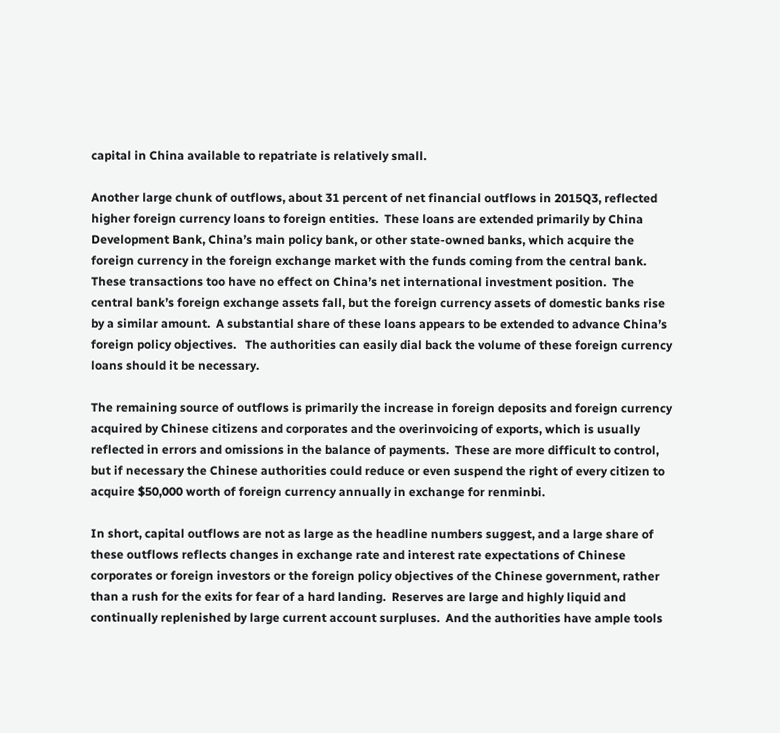capital in China available to repatriate is relatively small.

Another large chunk of outflows, about 31 percent of net financial outflows in 2015Q3, reflected higher foreign currency loans to foreign entities.  These loans are extended primarily by China Development Bank, China’s main policy bank, or other state-owned banks, which acquire the foreign currency in the foreign exchange market with the funds coming from the central bank.  These transactions too have no effect on China’s net international investment position.  The central bank’s foreign exchange assets fall, but the foreign currency assets of domestic banks rise by a similar amount.  A substantial share of these loans appears to be extended to advance China’s foreign policy objectives.   The authorities can easily dial back the volume of these foreign currency loans should it be necessary.

The remaining source of outflows is primarily the increase in foreign deposits and foreign currency acquired by Chinese citizens and corporates and the overinvoicing of exports, which is usually reflected in errors and omissions in the balance of payments.  These are more difficult to control, but if necessary the Chinese authorities could reduce or even suspend the right of every citizen to acquire $50,000 worth of foreign currency annually in exchange for renminbi.

In short, capital outflows are not as large as the headline numbers suggest, and a large share of these outflows reflects changes in exchange rate and interest rate expectations of Chinese corporates or foreign investors or the foreign policy objectives of the Chinese government, rather than a rush for the exits for fear of a hard landing.  Reserves are large and highly liquid and continually replenished by large current account surpluses.  And the authorities have ample tools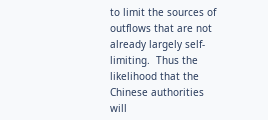to limit the sources of outflows that are not already largely self-limiting.  Thus the likelihood that the Chinese authorities will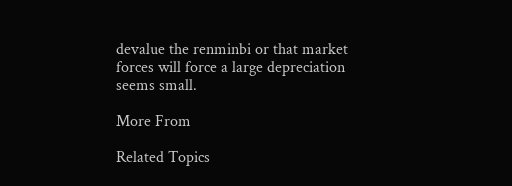devalue the renminbi or that market forces will force a large depreciation seems small.

More From

Related Topics